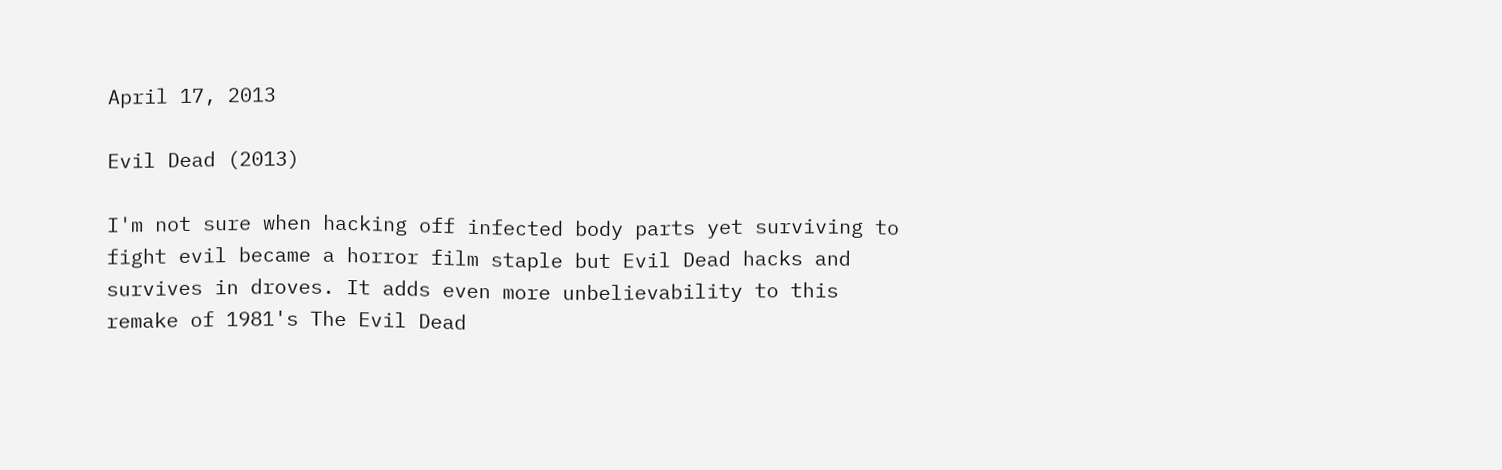April 17, 2013

Evil Dead (2013)

I'm not sure when hacking off infected body parts yet surviving to fight evil became a horror film staple but Evil Dead hacks and survives in droves. It adds even more unbelievability to this remake of 1981's The Evil Dead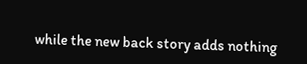while the new back story adds nothing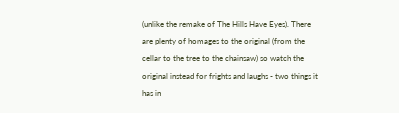(unlike the remake of The Hills Have Eyes). There are plenty of homages to the original (from the cellar to the tree to the chainsaw) so watch the original instead for frights and laughs - two things it has in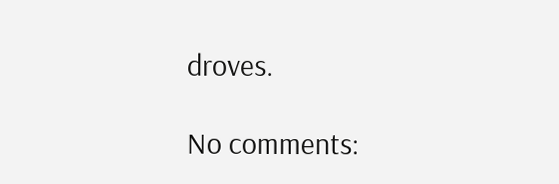droves.

No comments: